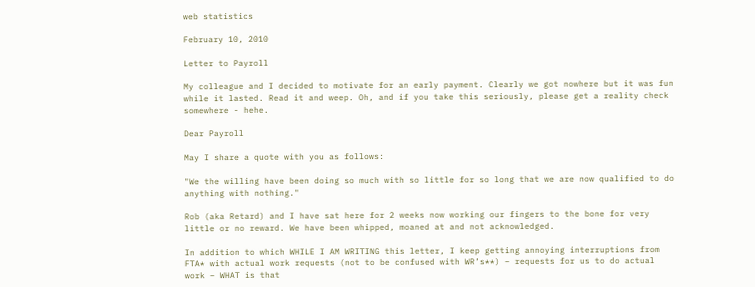web statistics

February 10, 2010

Letter to Payroll

My colleague and I decided to motivate for an early payment. Clearly we got nowhere but it was fun while it lasted. Read it and weep. Oh, and if you take this seriously, please get a reality check somewhere - hehe.

Dear Payroll

May I share a quote with you as follows:

"We the willing have been doing so much with so little for so long that we are now qualified to do anything with nothing."

Rob (aka Retard) and I have sat here for 2 weeks now working our fingers to the bone for very little or no reward. We have been whipped, moaned at and not acknowledged.

In addition to which WHILE I AM WRITING this letter, I keep getting annoying interruptions from FTA* with actual work requests (not to be confused with WR’s**) – requests for us to do actual work – WHAT is that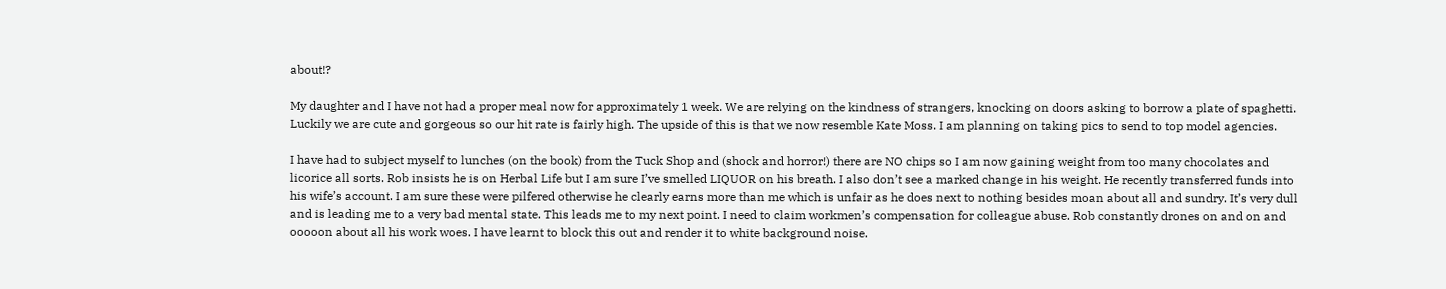about!?

My daughter and I have not had a proper meal now for approximately 1 week. We are relying on the kindness of strangers, knocking on doors asking to borrow a plate of spaghetti. Luckily we are cute and gorgeous so our hit rate is fairly high. The upside of this is that we now resemble Kate Moss. I am planning on taking pics to send to top model agencies.

I have had to subject myself to lunches (on the book) from the Tuck Shop and (shock and horror!) there are NO chips so I am now gaining weight from too many chocolates and licorice all sorts. Rob insists he is on Herbal Life but I am sure I’ve smelled LIQUOR on his breath. I also don’t see a marked change in his weight. He recently transferred funds into his wife’s account. I am sure these were pilfered otherwise he clearly earns more than me which is unfair as he does next to nothing besides moan about all and sundry. It’s very dull and is leading me to a very bad mental state. This leads me to my next point. I need to claim workmen’s compensation for colleague abuse. Rob constantly drones on and on and ooooon about all his work woes. I have learnt to block this out and render it to white background noise.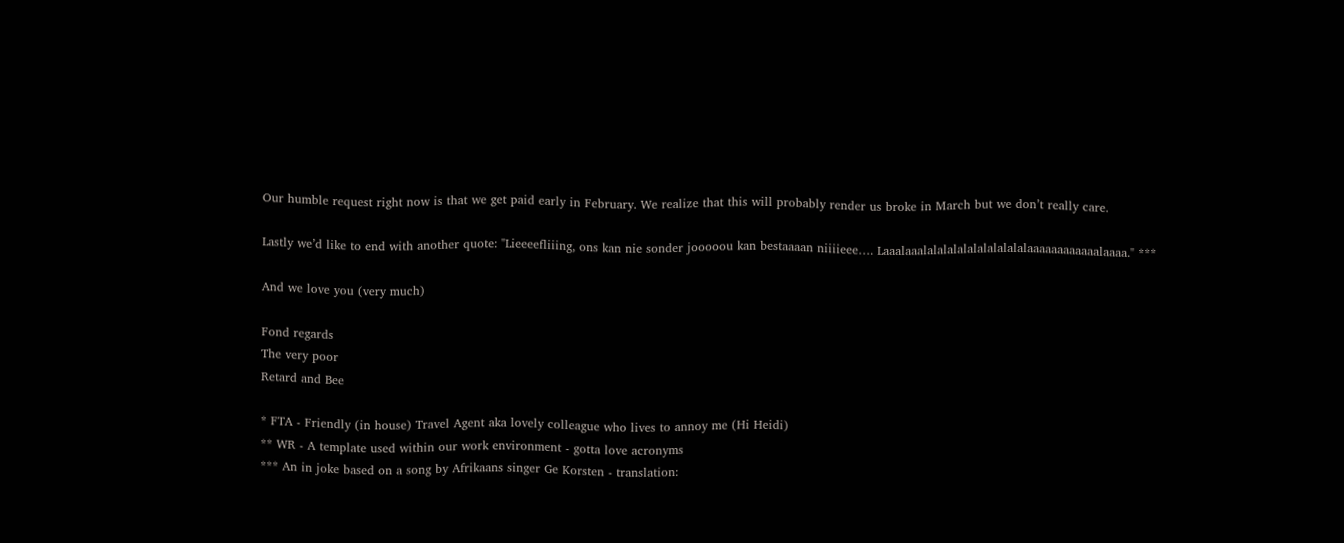Our humble request right now is that we get paid early in February. We realize that this will probably render us broke in March but we don’t really care.

Lastly we’d like to end with another quote: "Lieeeefliiing, ons kan nie sonder jooooou kan bestaaaan niiiieee…. Laaalaaalalalalalalalalalalalaaaaaaaaaaaalaaaa." ***

And we love you (very much)

Fond regards
The very poor
Retard and Bee

* FTA - Friendly (in house) Travel Agent aka lovely colleague who lives to annoy me (Hi Heidi)
** WR - A template used within our work environment - gotta love acronyms
*** An in joke based on a song by Afrikaans singer Ge Korsten - translation: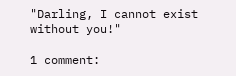"Darling, I cannot exist without you!"

1 comment: